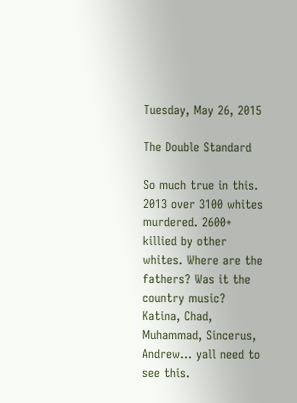Tuesday, May 26, 2015

The Double Standard

So much true in this. 2013 over 3100 whites murdered. 2600+ killied by other whites. Where are the fathers? Was it the country music? Katina, Chad, Muhammad, Sincerus, Andrew… yall need to see this.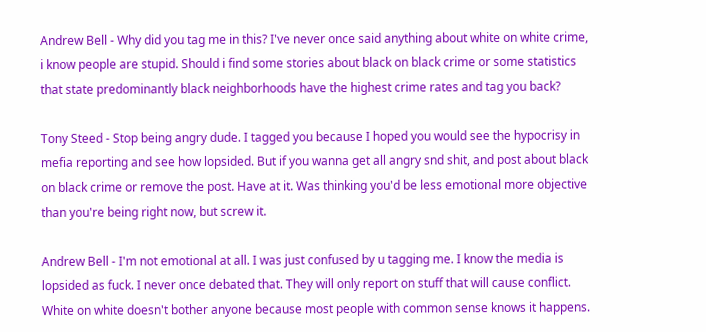Andrew Bell - Why did you tag me in this? I've never once said anything about white on white crime, i know people are stupid. Should i find some stories about black on black crime or some statistics that state predominantly black neighborhoods have the highest crime rates and tag you back?

Tony Steed - Stop being angry dude. I tagged you because I hoped you would see the hypocrisy in mefia reporting and see how lopsided. But if you wanna get all angry snd shit, and post about black on black crime or remove the post. Have at it. Was thinking you'd be less emotional more objective than you're being right now, but screw it.

Andrew Bell - I'm not emotional at all. I was just confused by u tagging me. I know the media is lopsided as fuck. I never once debated that. They will only report on stuff that will cause conflict. White on white doesn't bother anyone because most people with common sense knows it happens.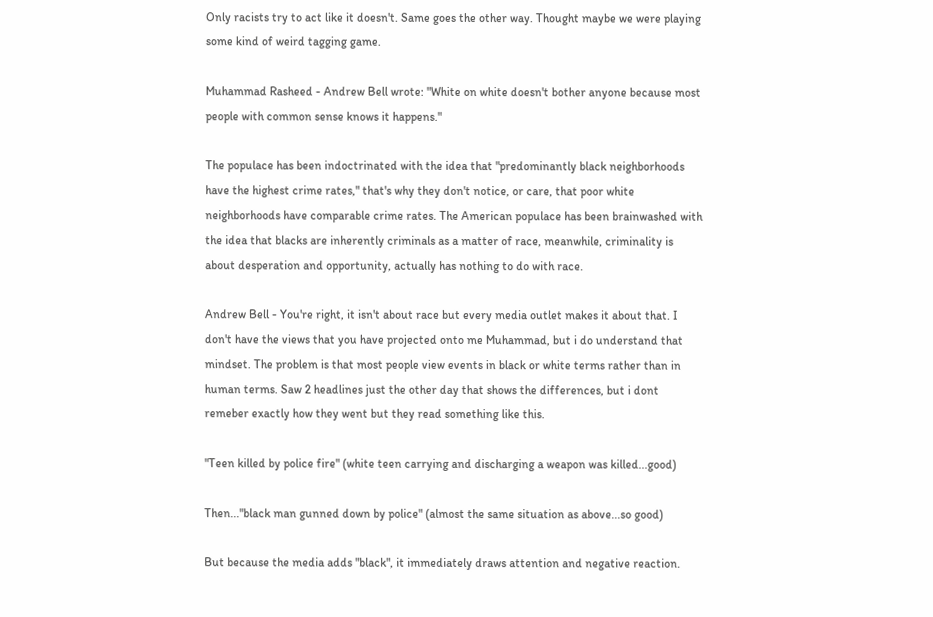Only racists try to act like it doesn't. Same goes the other way. Thought maybe we were playing some kind of weird tagging game.

Muhammad Rasheed - Andrew Bell wrote: "White on white doesn't bother anyone because most people with common sense knows it happens."

The populace has been indoctrinated with the idea that "predominantly black neighborhoods have the highest crime rates," that's why they don't notice, or care, that poor white neighborhoods have comparable crime rates. The American populace has been brainwashed with the idea that blacks are inherently criminals as a matter of race, meanwhile, criminality is about desperation and opportunity, actually has nothing to do with race.

Andrew Bell - You're right, it isn't about race but every media outlet makes it about that. I don't have the views that you have projected onto me Muhammad, but i do understand that mindset. The problem is that most people view events in black or white terms rather than in human terms. Saw 2 headlines just the other day that shows the differences, but i dont remeber exactly how they went but they read something like this.

"Teen killed by police fire" (white teen carrying and discharging a weapon was killed...good)

Then..."black man gunned down by police" (almost the same situation as above...so good)

But because the media adds "black", it immediately draws attention and negative reaction.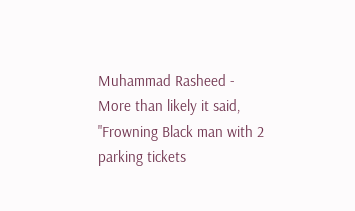Muhammad Rasheed - More than likely it said, "Frowning Black man with 2 parking tickets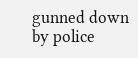gunned down by police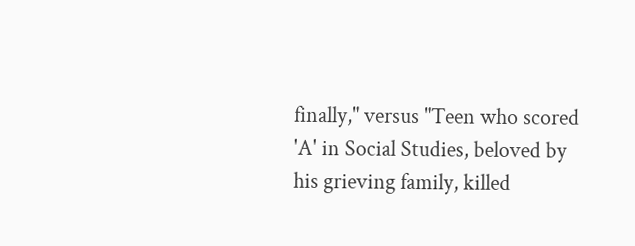finally," versus "Teen who scored 'A' in Social Studies, beloved by his grieving family, killed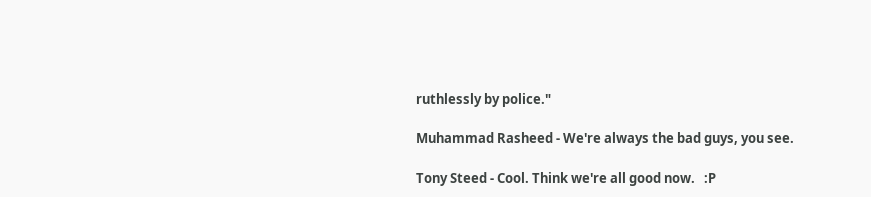ruthlessly by police."

Muhammad Rasheed - We're always the bad guys, you see.

Tony Steed - Cool. Think we're all good now.   :P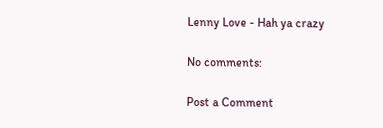Lenny Love - Hah ya crazy

No comments:

Post a Comment